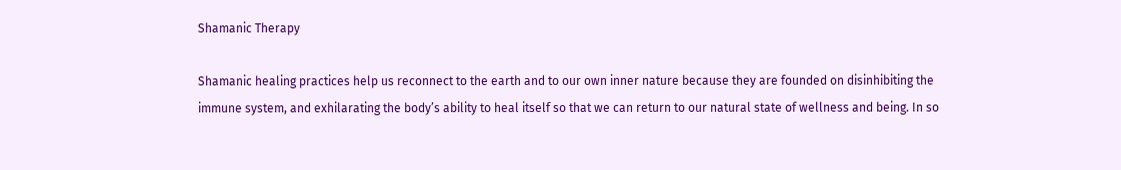Shamanic Therapy

Shamanic healing practices help us reconnect to the earth and to our own inner nature because they are founded on disinhibiting the immune system, and exhilarating the body’s ability to heal itself so that we can return to our natural state of wellness and being. In so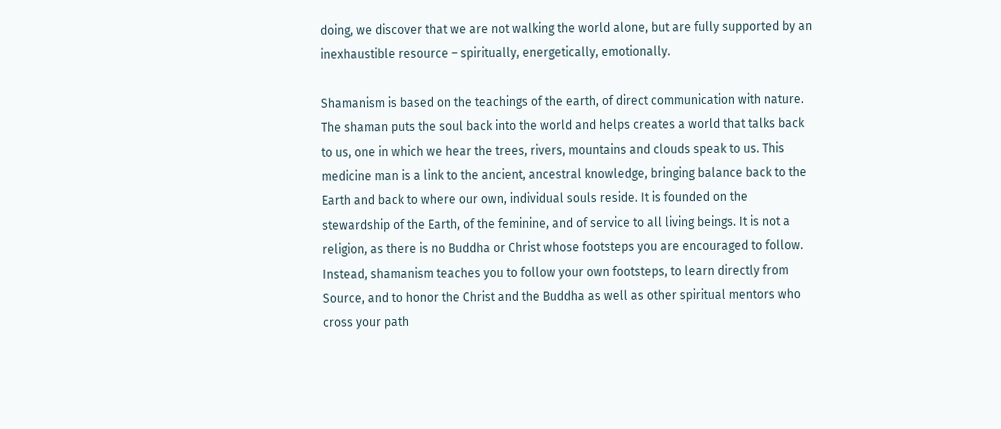doing, we discover that we are not walking the world alone, but are fully supported by an inexhaustible resource – spiritually, energetically, emotionally.

Shamanism is based on the teachings of the earth, of direct communication with nature. The shaman puts the soul back into the world and helps creates a world that talks back to us, one in which we hear the trees, rivers, mountains and clouds speak to us. This medicine man is a link to the ancient, ancestral knowledge, bringing balance back to the Earth and back to where our own, individual souls reside. It is founded on the stewardship of the Earth, of the feminine, and of service to all living beings. It is not a religion, as there is no Buddha or Christ whose footsteps you are encouraged to follow. Instead, shamanism teaches you to follow your own footsteps, to learn directly from Source, and to honor the Christ and the Buddha as well as other spiritual mentors who cross your path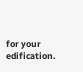for your edification.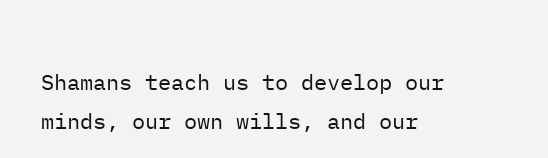Shamans teach us to develop our minds, our own wills, and our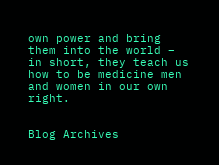own power and bring them into the world – in short, they teach us how to be medicine men and women in our own right.


Blog Archives